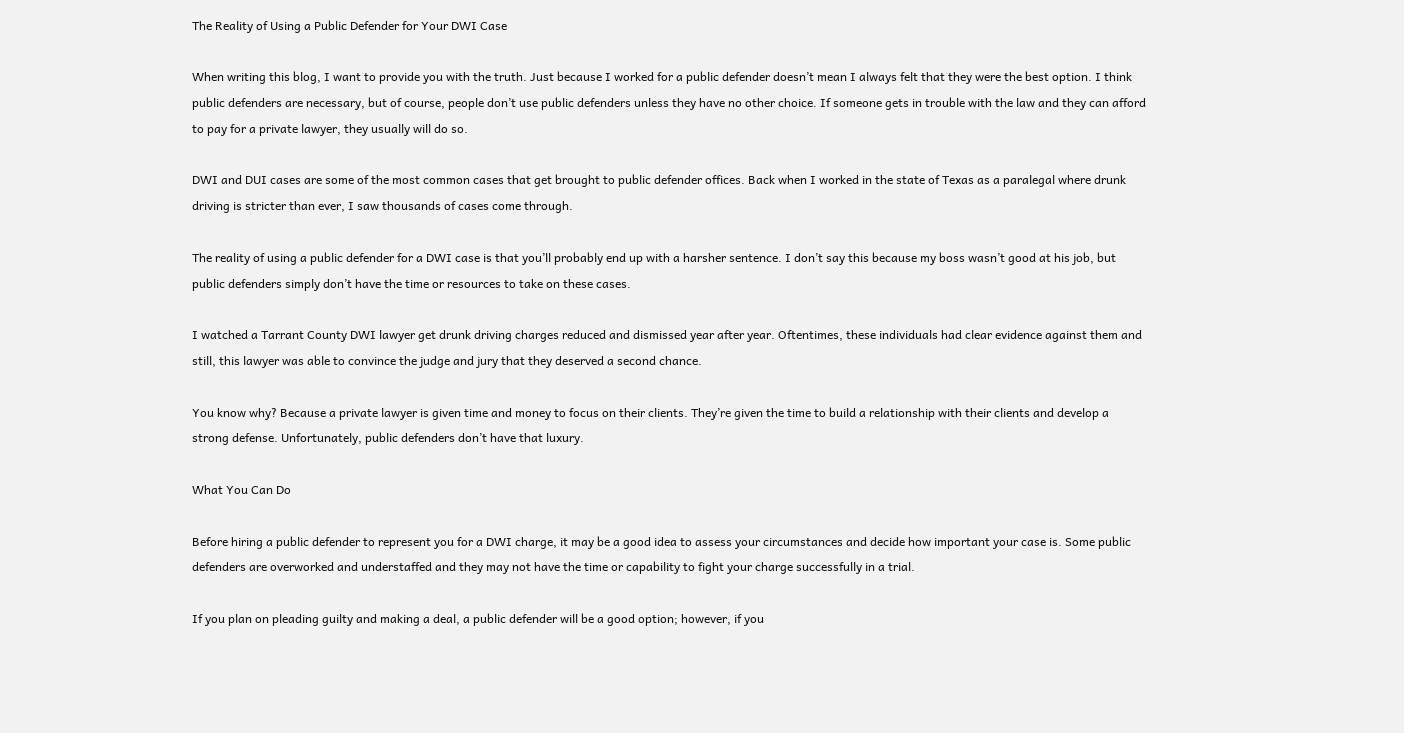The Reality of Using a Public Defender for Your DWI Case

When writing this blog, I want to provide you with the truth. Just because I worked for a public defender doesn’t mean I always felt that they were the best option. I think public defenders are necessary, but of course, people don’t use public defenders unless they have no other choice. If someone gets in trouble with the law and they can afford to pay for a private lawyer, they usually will do so.

DWI and DUI cases are some of the most common cases that get brought to public defender offices. Back when I worked in the state of Texas as a paralegal where drunk driving is stricter than ever, I saw thousands of cases come through.

The reality of using a public defender for a DWI case is that you’ll probably end up with a harsher sentence. I don’t say this because my boss wasn’t good at his job, but public defenders simply don’t have the time or resources to take on these cases.

I watched a Tarrant County DWI lawyer get drunk driving charges reduced and dismissed year after year. Oftentimes, these individuals had clear evidence against them and still, this lawyer was able to convince the judge and jury that they deserved a second chance.

You know why? Because a private lawyer is given time and money to focus on their clients. They’re given the time to build a relationship with their clients and develop a strong defense. Unfortunately, public defenders don’t have that luxury.

What You Can Do

Before hiring a public defender to represent you for a DWI charge, it may be a good idea to assess your circumstances and decide how important your case is. Some public defenders are overworked and understaffed and they may not have the time or capability to fight your charge successfully in a trial.

If you plan on pleading guilty and making a deal, a public defender will be a good option; however, if you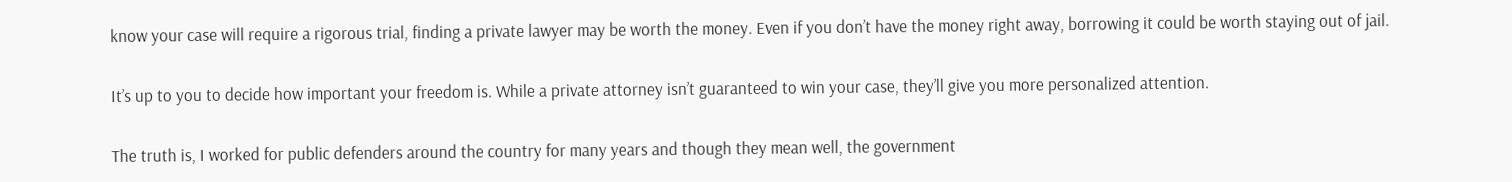know your case will require a rigorous trial, finding a private lawyer may be worth the money. Even if you don’t have the money right away, borrowing it could be worth staying out of jail.

It’s up to you to decide how important your freedom is. While a private attorney isn’t guaranteed to win your case, they’ll give you more personalized attention.

The truth is, I worked for public defenders around the country for many years and though they mean well, the government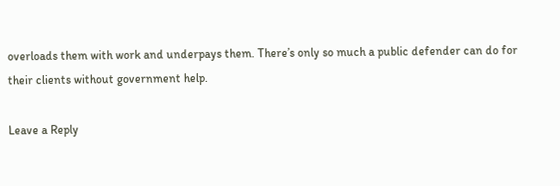overloads them with work and underpays them. There’s only so much a public defender can do for their clients without government help.

Leave a Reply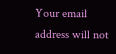Your email address will not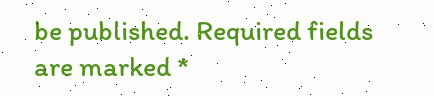be published. Required fields are marked *